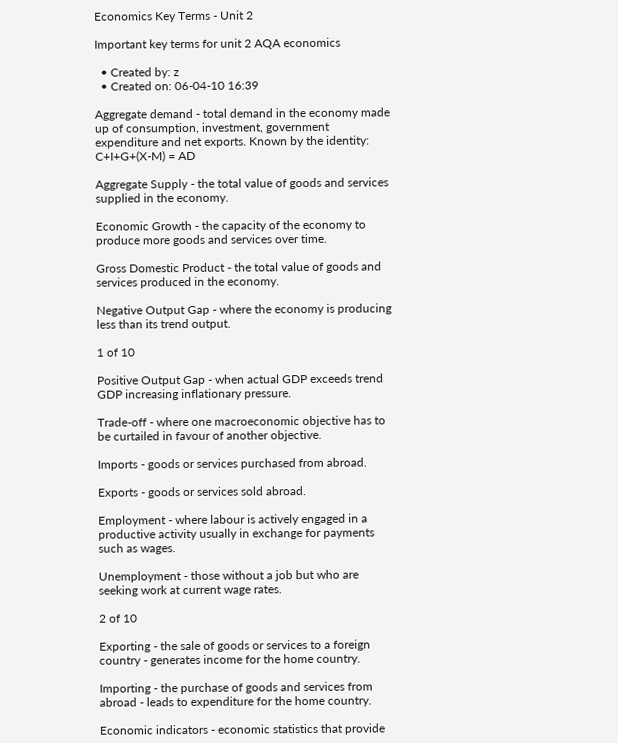Economics Key Terms - Unit 2

Important key terms for unit 2 AQA economics

  • Created by: z
  • Created on: 06-04-10 16:39

Aggregate demand - total demand in the economy made up of consumption, investment, government expenditure and net exports. Known by the identity: C+I+G+(X-M) = AD

Aggregate Supply - the total value of goods and services supplied in the economy.

Economic Growth - the capacity of the economy to produce more goods and services over time.

Gross Domestic Product - the total value of goods and services produced in the economy.

Negative Output Gap - where the economy is producing less than its trend output.

1 of 10

Positive Output Gap - when actual GDP exceeds trend GDP increasing inflationary pressure.

Trade-off - where one macroeconomic objective has to be curtailed in favour of another objective.

Imports - goods or services purchased from abroad.

Exports - goods or services sold abroad.

Employment - where labour is actively engaged in a productive activity usually in exchange for payments such as wages.

Unemployment - those without a job but who are seeking work at current wage rates.

2 of 10

Exporting - the sale of goods or services to a foreign country - generates income for the home country.

Importing - the purchase of goods and services from abroad - leads to expenditure for the home country.

Economic indicators - economic statistics that provide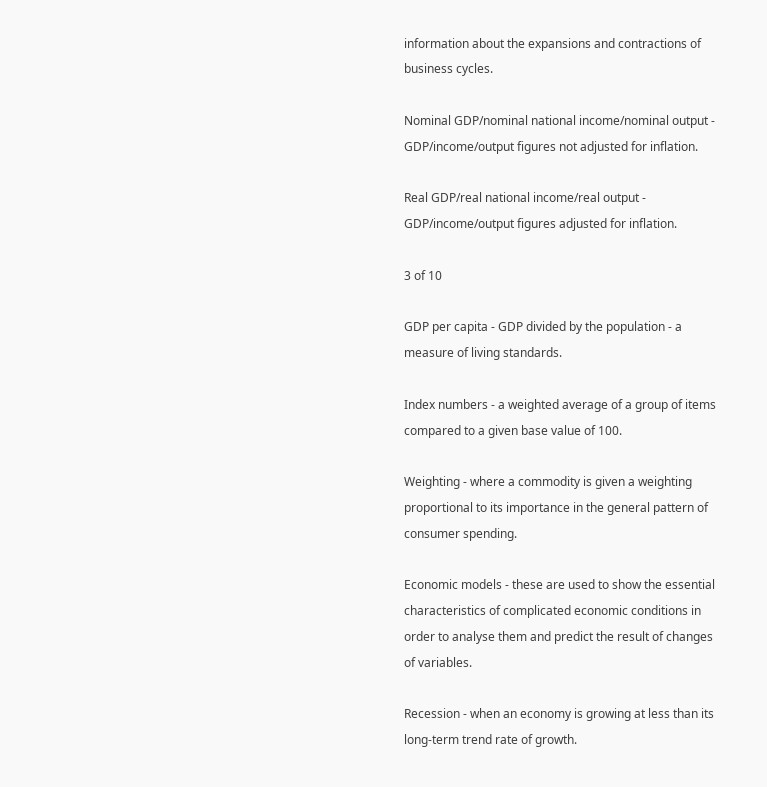information about the expansions and contractions of business cycles.

Nominal GDP/nominal national income/nominal output - GDP/income/output figures not adjusted for inflation.

Real GDP/real national income/real output - GDP/income/output figures adjusted for inflation.

3 of 10

GDP per capita - GDP divided by the population - a measure of living standards.

Index numbers - a weighted average of a group of items compared to a given base value of 100.

Weighting - where a commodity is given a weighting proportional to its importance in the general pattern of consumer spending.

Economic models - these are used to show the essential characteristics of complicated economic conditions in order to analyse them and predict the result of changes of variables.

Recession - when an economy is growing at less than its long-term trend rate of growth.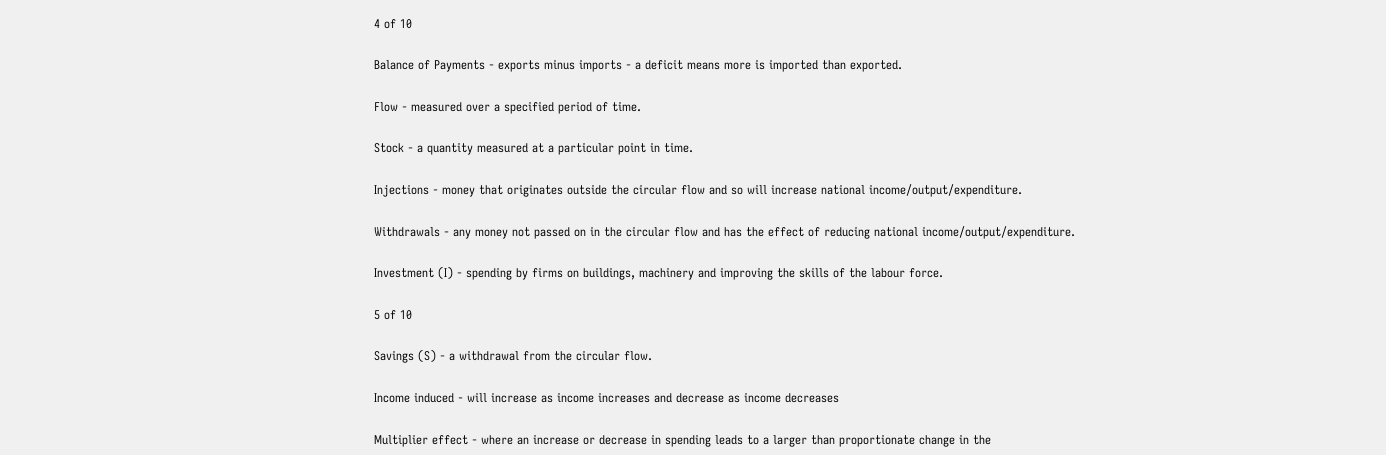4 of 10

Balance of Payments - exports minus imports - a deficit means more is imported than exported.

Flow - measured over a specified period of time.

Stock - a quantity measured at a particular point in time.

Injections - money that originates outside the circular flow and so will increase national income/output/expenditure.

Withdrawals - any money not passed on in the circular flow and has the effect of reducing national income/output/expenditure.

Investment (I) - spending by firms on buildings, machinery and improving the skills of the labour force.

5 of 10

Savings (S) - a withdrawal from the circular flow.

Income induced - will increase as income increases and decrease as income decreases

Multiplier effect - where an increase or decrease in spending leads to a larger than proportionate change in the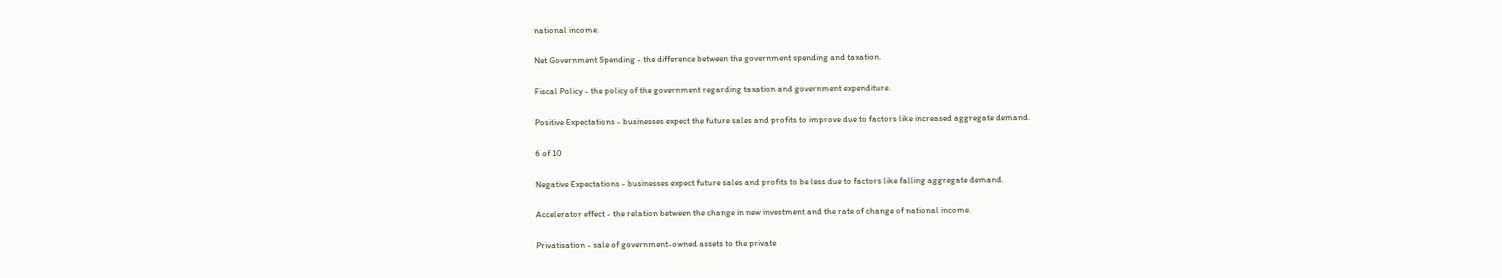national income.

Net Government Spending - the difference between the government spending and taxation.

Fiscal Policy - the policy of the government regarding taxation and government expenditure.

Positive Expectations - businesses expect the future sales and profits to improve due to factors like increased aggregate demand.

6 of 10

Negative Expectations - businesses expect future sales and profits to be less due to factors like falling aggregate demand.

Accelerator effect - the relation between the change in new investment and the rate of change of national income.

Privatisation - sale of government-owned assets to the private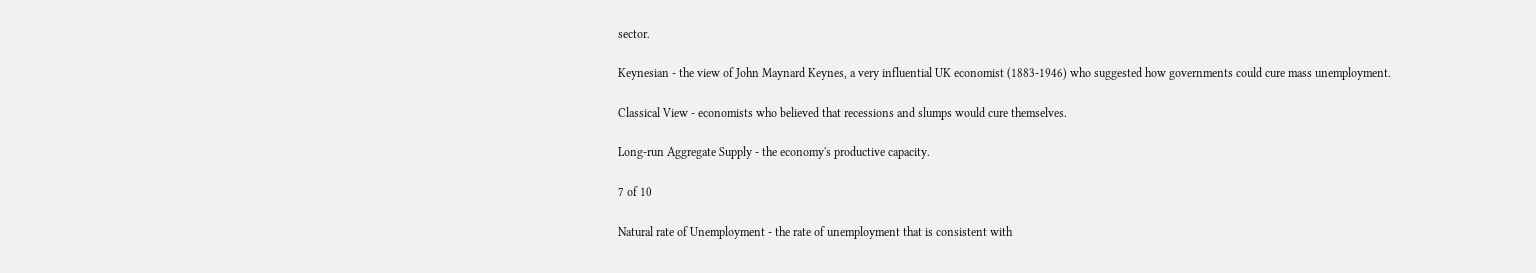sector.

Keynesian - the view of John Maynard Keynes, a very influential UK economist (1883-1946) who suggested how governments could cure mass unemployment.

Classical View - economists who believed that recessions and slumps would cure themselves.

Long-run Aggregate Supply - the economy's productive capacity.

7 of 10

Natural rate of Unemployment - the rate of unemployment that is consistent with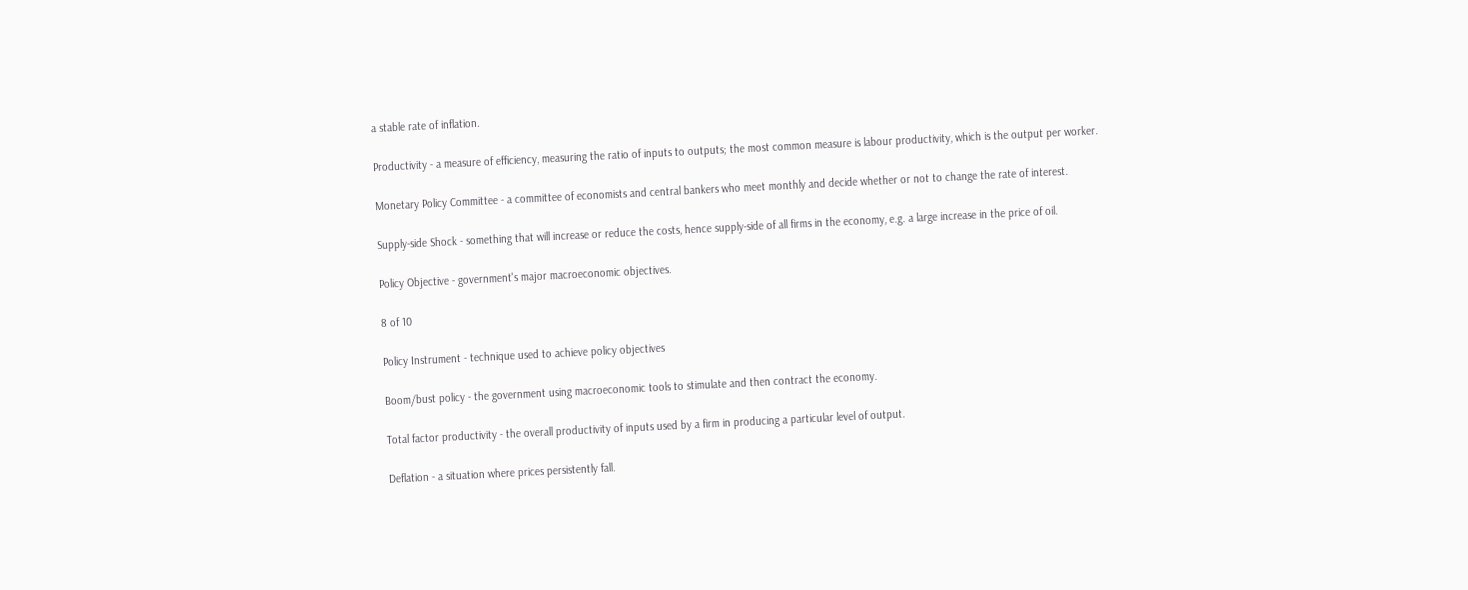a stable rate of inflation.

Productivity - a measure of efficiency, measuring the ratio of inputs to outputs; the most common measure is labour productivity, which is the output per worker.

Monetary Policy Committee - a committee of economists and central bankers who meet monthly and decide whether or not to change the rate of interest.

Supply-side Shock - something that will increase or reduce the costs, hence supply-side of all firms in the economy, e.g. a large increase in the price of oil.

Policy Objective - government's major macroeconomic objectives.

8 of 10

Policy Instrument - technique used to achieve policy objectives

Boom/bust policy - the government using macroeconomic tools to stimulate and then contract the economy.

Total factor productivity - the overall productivity of inputs used by a firm in producing a particular level of output.

Deflation - a situation where prices persistently fall.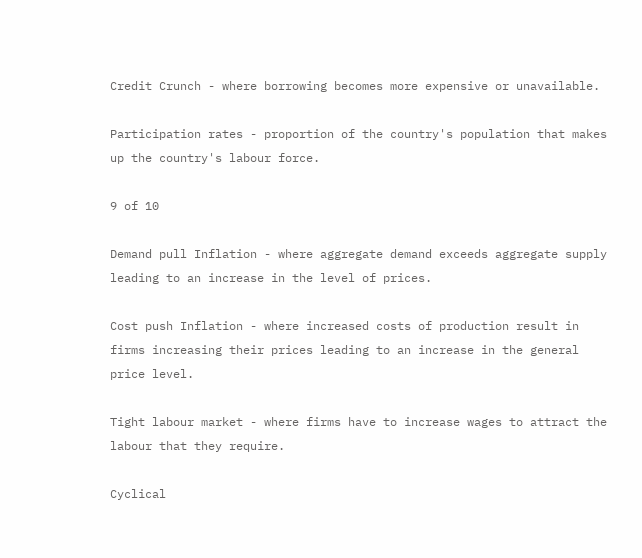Credit Crunch - where borrowing becomes more expensive or unavailable.

Participation rates - proportion of the country's population that makes up the country's labour force.

9 of 10

Demand pull Inflation - where aggregate demand exceeds aggregate supply leading to an increase in the level of prices.

Cost push Inflation - where increased costs of production result in firms increasing their prices leading to an increase in the general price level.

Tight labour market - where firms have to increase wages to attract the labour that they require.

Cyclical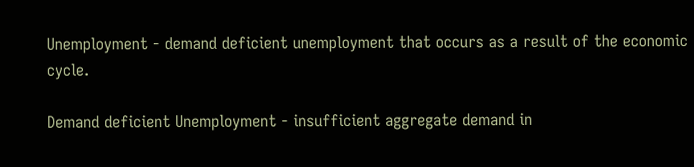Unemployment - demand deficient unemployment that occurs as a result of the economic cycle.

Demand deficient Unemployment - insufficient aggregate demand in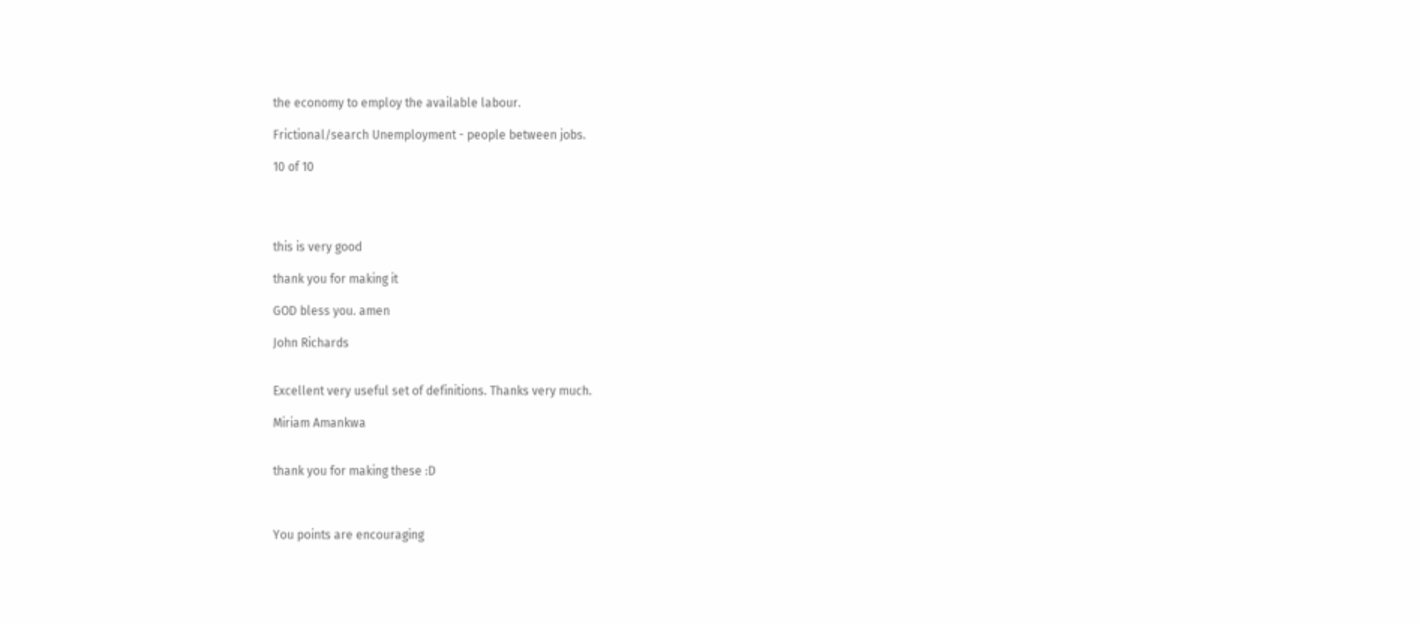the economy to employ the available labour.

Frictional/search Unemployment - people between jobs.

10 of 10




this is very good

thank you for making it

GOD bless you. amen

John Richards


Excellent very useful set of definitions. Thanks very much.

Miriam Amankwa


thank you for making these :D



You points are encouraging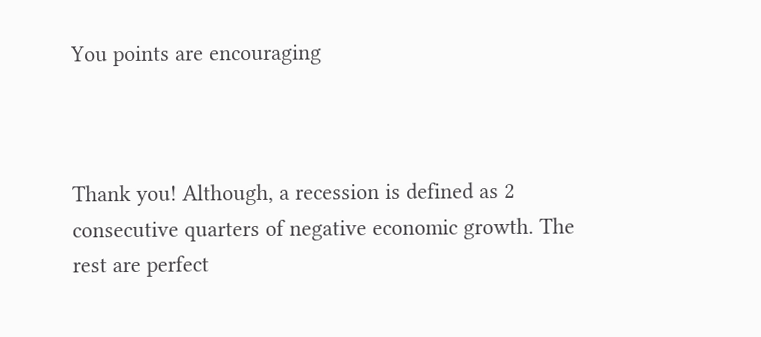You points are encouraging



Thank you! Although, a recession is defined as 2 consecutive quarters of negative economic growth. The rest are perfect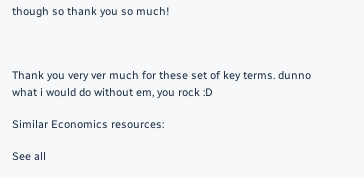though so thank you so much!



Thank you very ver much for these set of key terms. dunno what i would do without em, you rock :D

Similar Economics resources:

See all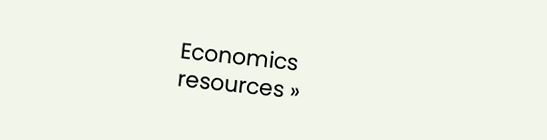Economics resources »